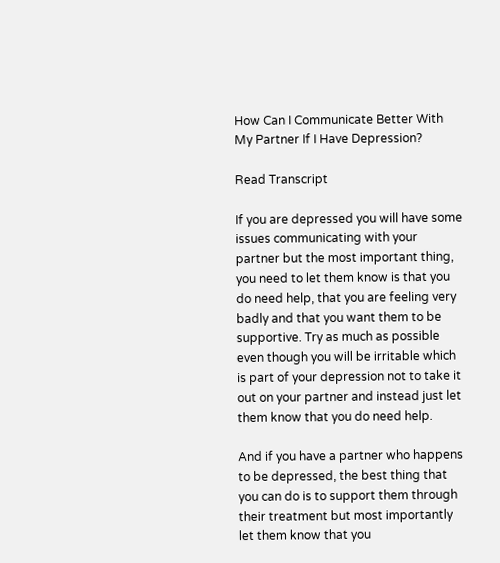How Can I Communicate Better With My Partner If I Have Depression?

Read Transcript

If you are depressed you will have some issues communicating with your partner but the most important thing, you need to let them know is that you do need help, that you are feeling very badly and that you want them to be supportive. Try as much as possible even though you will be irritable which is part of your depression not to take it out on your partner and instead just let them know that you do need help.

And if you have a partner who happens to be depressed, the best thing that you can do is to support them through their treatment but most importantly let them know that you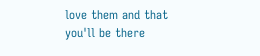love them and that you'll be there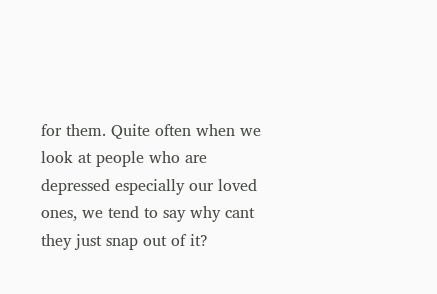for them. Quite often when we look at people who are depressed especially our loved ones, we tend to say why cant they just snap out of it?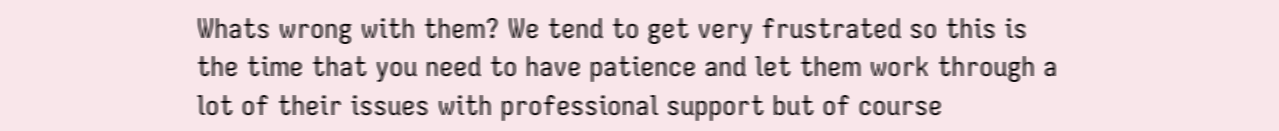Whats wrong with them? We tend to get very frustrated so this is the time that you need to have patience and let them work through a lot of their issues with professional support but of course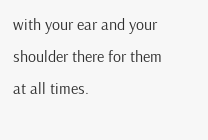with your ear and your shoulder there for them at all times.